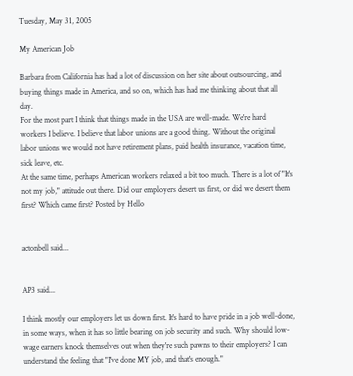Tuesday, May 31, 2005

My American Job

Barbara from California has had a lot of discussion on her site about outsourcing, and buying things made in America, and so on, which has had me thinking about that all day.
For the most part I think that things made in the USA are well-made. We're hard workers I believe. I believe that labor unions are a good thing. Without the original labor unions we would not have retirement plans, paid health insurance, vacation time, sick leave, etc.
At the same time, perhaps American workers relaxed a bit too much. There is a lot of "It's not my job," attitude out there. Did our employers desert us first, or did we desert them first? Which came first? Posted by Hello


actonbell said...


AP3 said...

I think mostly our employers let us down first. It's hard to have pride in a job well-done, in some ways, when it has so little bearing on job security and such. Why should low-wage earners knock themselves out when they're such pawns to their employers? I can understand the feeling that "I've done MY job, and that's enough."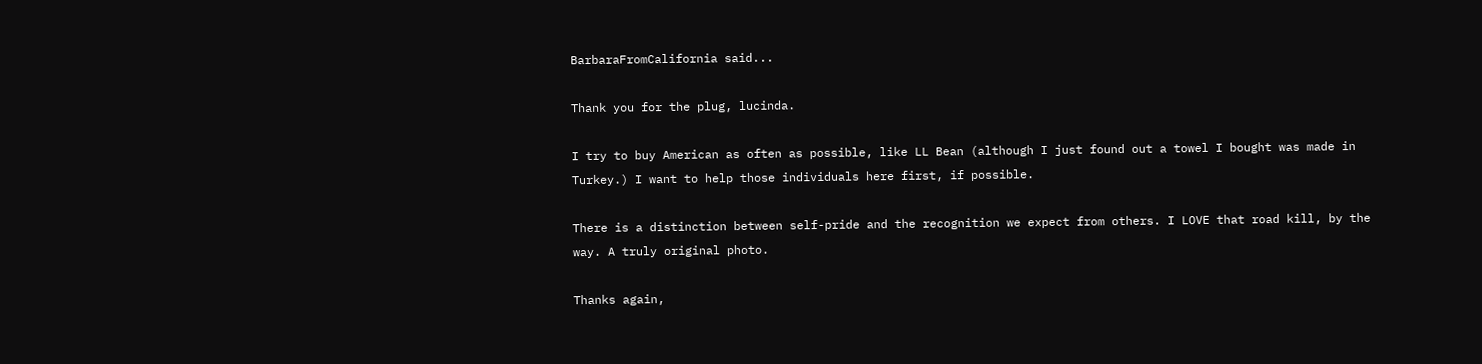BarbaraFromCalifornia said...

Thank you for the plug, lucinda.

I try to buy American as often as possible, like LL Bean (although I just found out a towel I bought was made in Turkey.) I want to help those individuals here first, if possible.

There is a distinction between self-pride and the recognition we expect from others. I LOVE that road kill, by the way. A truly original photo.

Thanks again,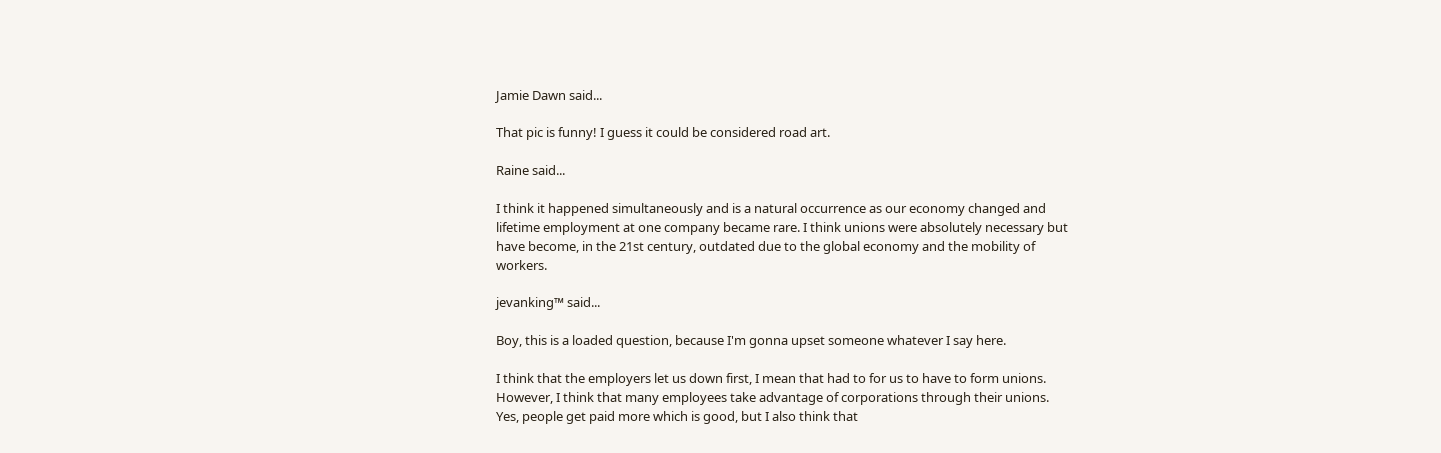Jamie Dawn said...

That pic is funny! I guess it could be considered road art.

Raine said...

I think it happened simultaneously and is a natural occurrence as our economy changed and lifetime employment at one company became rare. I think unions were absolutely necessary but have become, in the 21st century, outdated due to the global economy and the mobility of workers.

jevanking™ said...

Boy, this is a loaded question, because I'm gonna upset someone whatever I say here.

I think that the employers let us down first, I mean that had to for us to have to form unions. However, I think that many employees take advantage of corporations through their unions. Yes, people get paid more which is good, but I also think that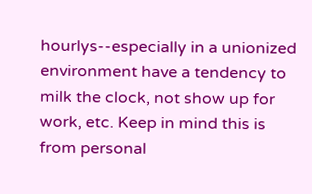hourlys--especially in a unionized environment have a tendency to milk the clock, not show up for work, etc. Keep in mind this is from personal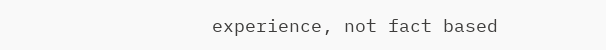experience, not fact based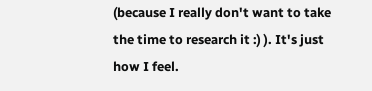(because I really don't want to take the time to research it :) ). It's just how I feel.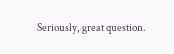Seriously, great question.